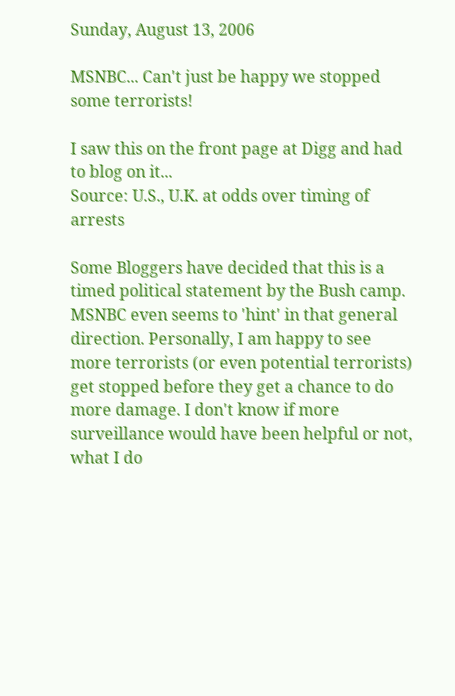Sunday, August 13, 2006

MSNBC... Can't just be happy we stopped some terrorists!

I saw this on the front page at Digg and had to blog on it...
Source: U.S., U.K. at odds over timing of arrests

Some Bloggers have decided that this is a timed political statement by the Bush camp. MSNBC even seems to 'hint' in that general direction. Personally, I am happy to see more terrorists (or even potential terrorists) get stopped before they get a chance to do more damage. I don't know if more surveillance would have been helpful or not, what I do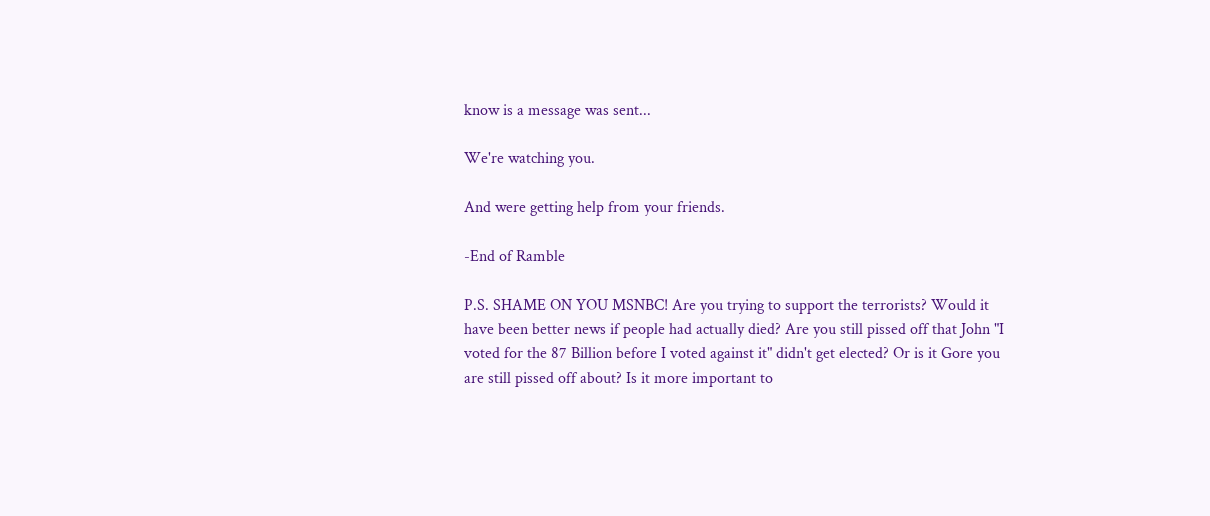know is a message was sent...

We're watching you.

And were getting help from your friends.

-End of Ramble

P.S. SHAME ON YOU MSNBC! Are you trying to support the terrorists? Would it have been better news if people had actually died? Are you still pissed off that John "I voted for the 87 Billion before I voted against it" didn't get elected? Or is it Gore you are still pissed off about? Is it more important to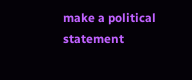make a political statement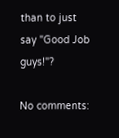than to just say "Good Job guys!"?

No comments: